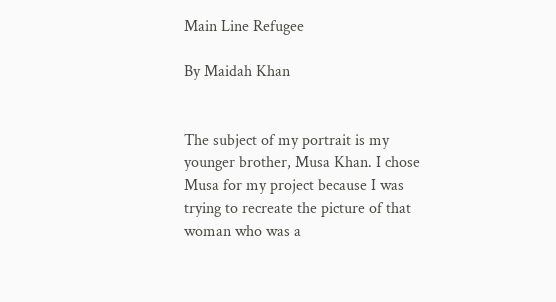Main Line Refugee

By Maidah Khan


The subject of my portrait is my younger brother, Musa Khan. I chose Musa for my project because I was trying to recreate the picture of that woman who was a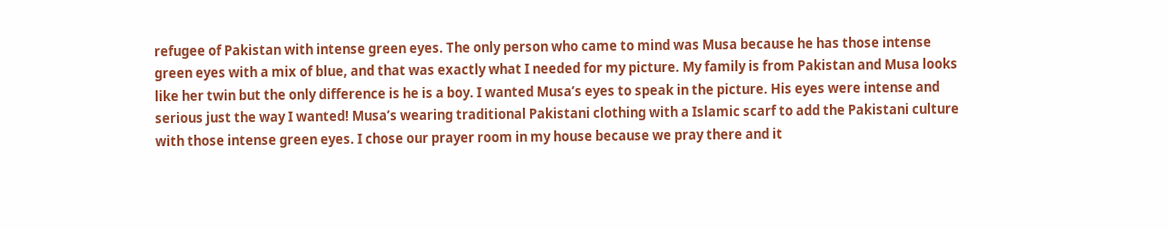refugee of Pakistan with intense green eyes. The only person who came to mind was Musa because he has those intense green eyes with a mix of blue, and that was exactly what I needed for my picture. My family is from Pakistan and Musa looks like her twin but the only difference is he is a boy. I wanted Musa’s eyes to speak in the picture. His eyes were intense and serious just the way I wanted! Musa’s wearing traditional Pakistani clothing with a Islamic scarf to add the Pakistani culture with those intense green eyes. I chose our prayer room in my house because we pray there and it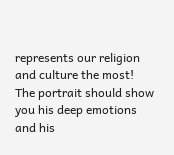represents our religion and culture the most! The portrait should show you his deep emotions and his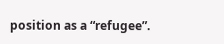position as a “refugee”.